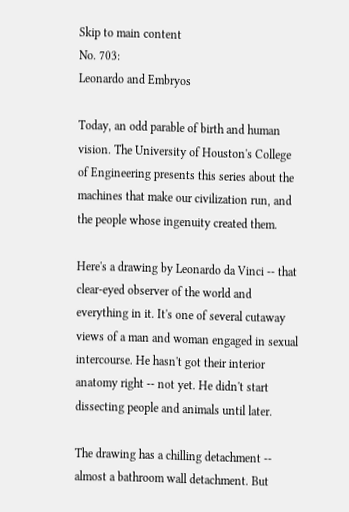Skip to main content
No. 703:
Leonardo and Embryos

Today, an odd parable of birth and human vision. The University of Houston's College of Engineering presents this series about the machines that make our civilization run, and the people whose ingenuity created them.

Here's a drawing by Leonardo da Vinci -- that clear-eyed observer of the world and everything in it. It's one of several cutaway views of a man and woman engaged in sexual intercourse. He hasn't got their interior anatomy right -- not yet. He didn't start dissecting people and animals until later.

The drawing has a chilling detachment -- almost a bathroom wall detachment. But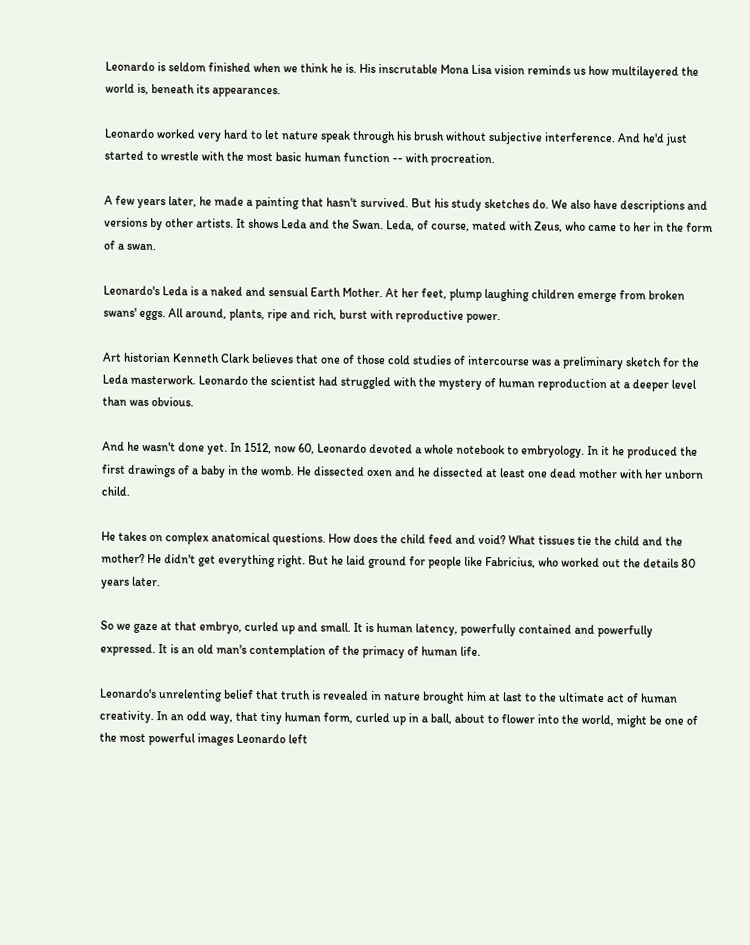Leonardo is seldom finished when we think he is. His inscrutable Mona Lisa vision reminds us how multilayered the world is, beneath its appearances.

Leonardo worked very hard to let nature speak through his brush without subjective interference. And he'd just started to wrestle with the most basic human function -- with procreation.

A few years later, he made a painting that hasn't survived. But his study sketches do. We also have descriptions and versions by other artists. It shows Leda and the Swan. Leda, of course, mated with Zeus, who came to her in the form of a swan.

Leonardo's Leda is a naked and sensual Earth Mother. At her feet, plump laughing children emerge from broken swans' eggs. All around, plants, ripe and rich, burst with reproductive power.

Art historian Kenneth Clark believes that one of those cold studies of intercourse was a preliminary sketch for the Leda masterwork. Leonardo the scientist had struggled with the mystery of human reproduction at a deeper level than was obvious.

And he wasn't done yet. In 1512, now 60, Leonardo devoted a whole notebook to embryology. In it he produced the first drawings of a baby in the womb. He dissected oxen and he dissected at least one dead mother with her unborn child.

He takes on complex anatomical questions. How does the child feed and void? What tissues tie the child and the mother? He didn't get everything right. But he laid ground for people like Fabricius, who worked out the details 80 years later.

So we gaze at that embryo, curled up and small. It is human latency, powerfully contained and powerfully expressed. It is an old man's contemplation of the primacy of human life.

Leonardo's unrelenting belief that truth is revealed in nature brought him at last to the ultimate act of human creativity. In an odd way, that tiny human form, curled up in a ball, about to flower into the world, might be one of the most powerful images Leonardo left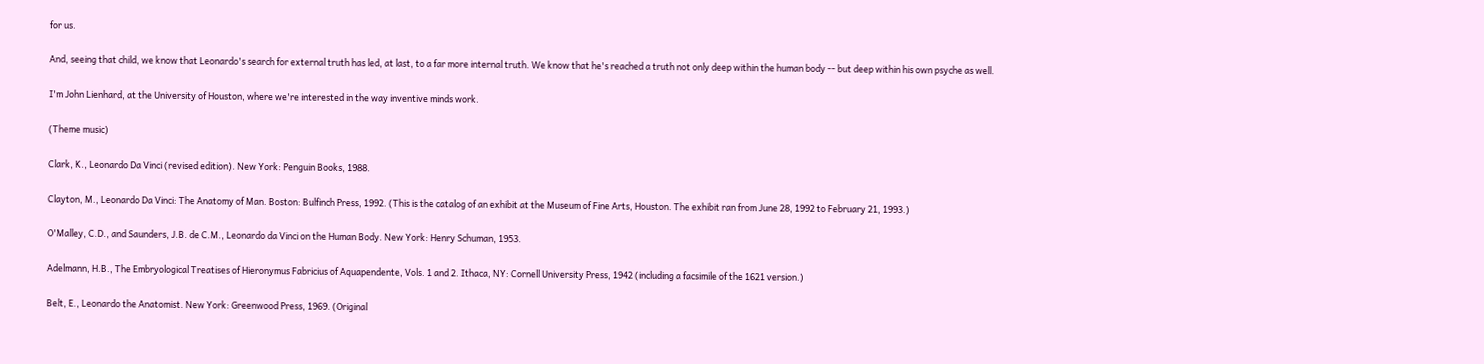for us.

And, seeing that child, we know that Leonardo's search for external truth has led, at last, to a far more internal truth. We know that he's reached a truth not only deep within the human body -- but deep within his own psyche as well.

I'm John Lienhard, at the University of Houston, where we're interested in the way inventive minds work.

(Theme music)

Clark, K., Leonardo Da Vinci (revised edition). New York: Penguin Books, 1988.

Clayton, M., Leonardo Da Vinci: The Anatomy of Man. Boston: Bulfinch Press, 1992. (This is the catalog of an exhibit at the Museum of Fine Arts, Houston. The exhibit ran from June 28, 1992 to February 21, 1993.)

O'Malley, C.D., and Saunders, J.B. de C.M., Leonardo da Vinci on the Human Body. New York: Henry Schuman, 1953.

Adelmann, H.B., The Embryological Treatises of Hieronymus Fabricius of Aquapendente, Vols. 1 and 2. Ithaca, NY: Cornell University Press, 1942 (including a facsimile of the 1621 version.)

Belt, E., Leonardo the Anatomist. New York: Greenwood Press, 1969. (Original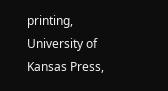printing, University of Kansas Press,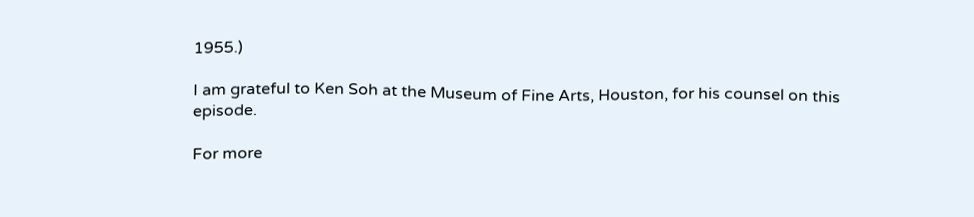1955.)

I am grateful to Ken Soh at the Museum of Fine Arts, Houston, for his counsel on this episode.

For more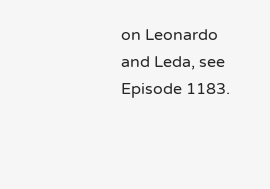on Leonardo and Leda, see Episode 1183.